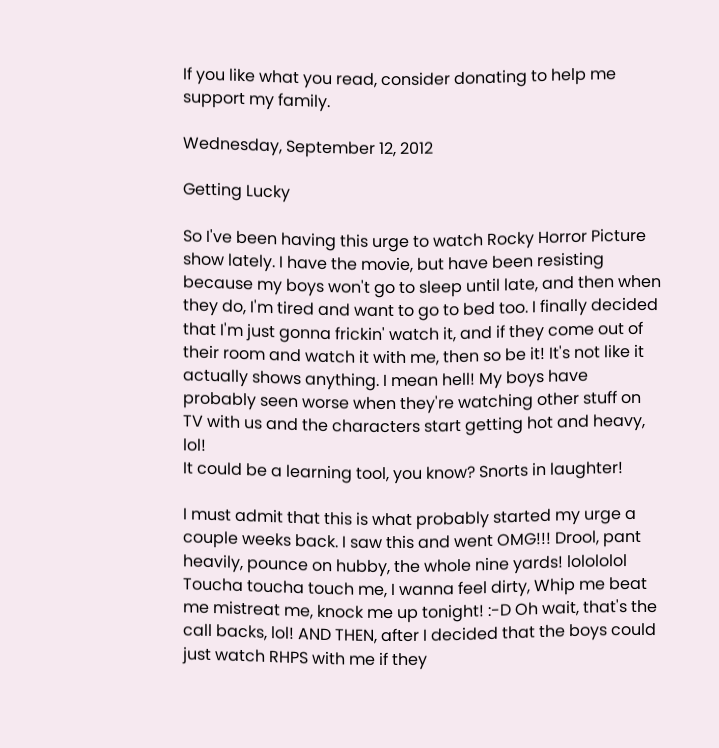If you like what you read, consider donating to help me support my family.

Wednesday, September 12, 2012

Getting Lucky

So I've been having this urge to watch Rocky Horror Picture show lately. I have the movie, but have been resisting because my boys won't go to sleep until late, and then when they do, I'm tired and want to go to bed too. I finally decided that I'm just gonna frickin' watch it, and if they come out of their room and watch it with me, then so be it! It's not like it actually shows anything. I mean hell! My boys have probably seen worse when they're watching other stuff on TV with us and the characters start getting hot and heavy, lol!
It could be a learning tool, you know? Snorts in laughter!

I must admit that this is what probably started my urge a couple weeks back. I saw this and went OMG!!! Drool, pant heavily, pounce on hubby, the whole nine yards! lolololol
Toucha toucha touch me, I wanna feel dirty, Whip me beat me mistreat me, knock me up tonight! :-D Oh wait, that's the call backs, lol! AND THEN, after I decided that the boys could just watch RHPS with me if they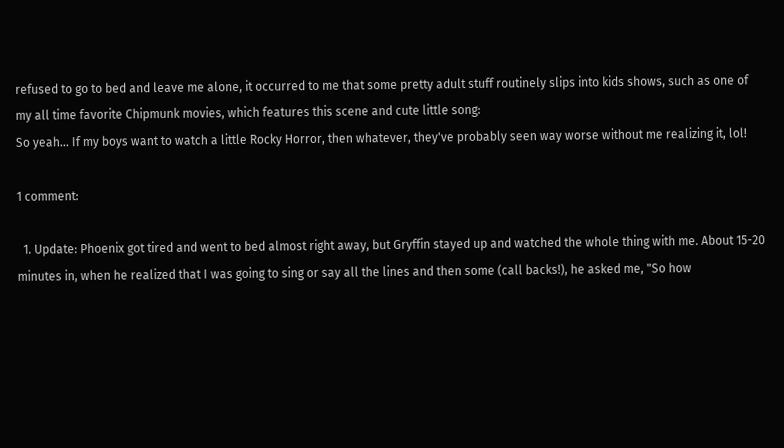refused to go to bed and leave me alone, it occurred to me that some pretty adult stuff routinely slips into kids shows, such as one of my all time favorite Chipmunk movies, which features this scene and cute little song:
So yeah... If my boys want to watch a little Rocky Horror, then whatever, they've probably seen way worse without me realizing it, lol!

1 comment:

  1. Update: Phoenix got tired and went to bed almost right away, but Gryffin stayed up and watched the whole thing with me. About 15-20 minutes in, when he realized that I was going to sing or say all the lines and then some (call backs!), he asked me, "So how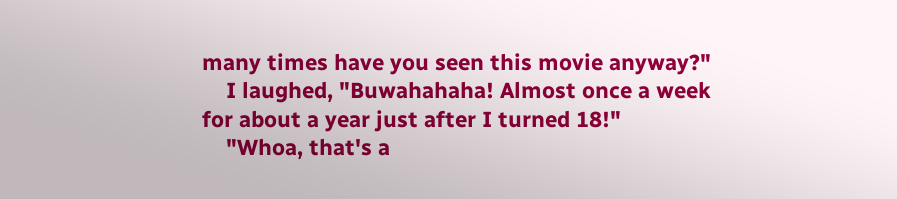many times have you seen this movie anyway?"
    I laughed, "Buwahahaha! Almost once a week for about a year just after I turned 18!"
    "Whoa, that's a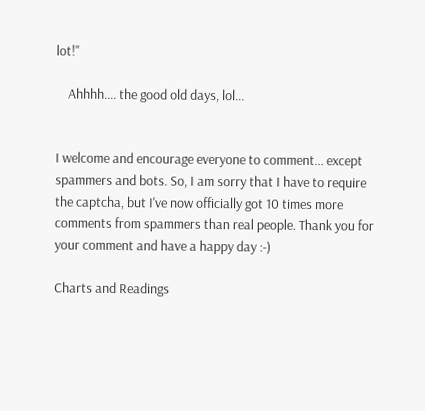lot!"

    Ahhhh.... the good old days, lol...


I welcome and encourage everyone to comment... except spammers and bots. So, I am sorry that I have to require the captcha, but I've now officially got 10 times more comments from spammers than real people. Thank you for your comment and have a happy day :-)

Charts and Readings